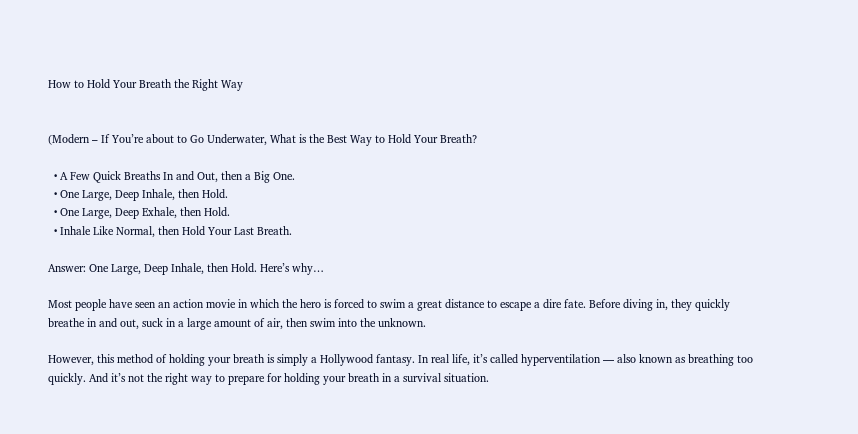How to Hold Your Breath the Right Way


(Modern – If You’re about to Go Underwater, What is the Best Way to Hold Your Breath?

  • A Few Quick Breaths In and Out, then a Big One.
  • One Large, Deep Inhale, then Hold.
  • One Large, Deep Exhale, then Hold.
  • Inhale Like Normal, then Hold Your Last Breath.

Answer: One Large, Deep Inhale, then Hold. Here’s why…

Most people have seen an action movie in which the hero is forced to swim a great distance to escape a dire fate. Before diving in, they quickly breathe in and out, suck in a large amount of air, then swim into the unknown.

However, this method of holding your breath is simply a Hollywood fantasy. In real life, it’s called hyperventilation — also known as breathing too quickly. And it’s not the right way to prepare for holding your breath in a survival situation.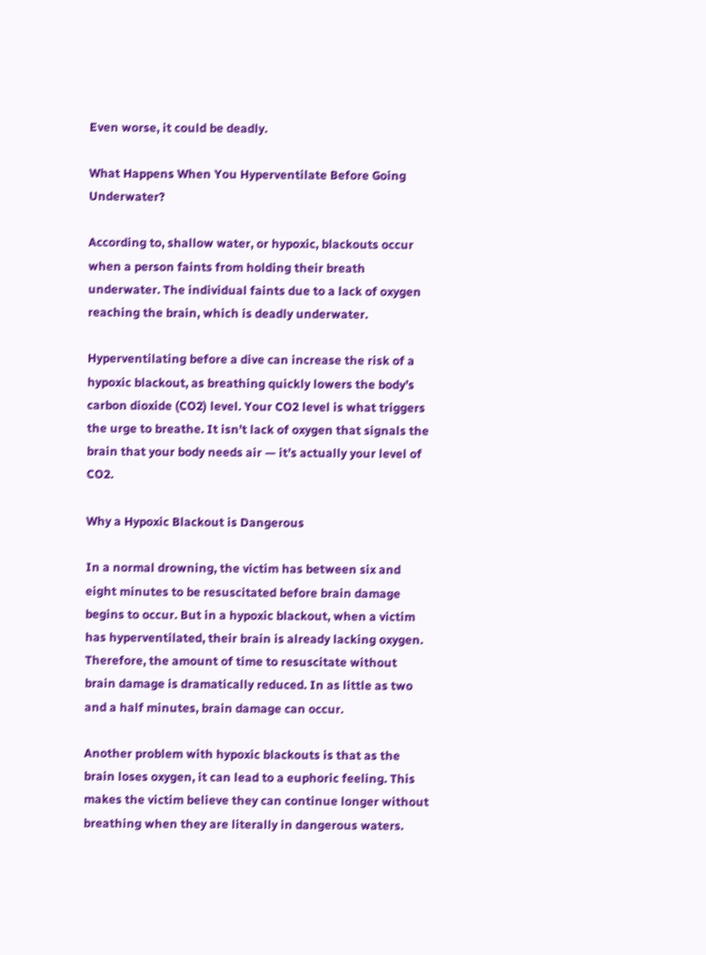Even worse, it could be deadly.

What Happens When You Hyperventilate Before Going Underwater?

According to, shallow water, or hypoxic, blackouts occur when a person faints from holding their breath underwater. The individual faints due to a lack of oxygen reaching the brain, which is deadly underwater.

Hyperventilating before a dive can increase the risk of a hypoxic blackout, as breathing quickly lowers the body’s carbon dioxide (CO2) level. Your CO2 level is what triggers the urge to breathe. It isn’t lack of oxygen that signals the brain that your body needs air — it’s actually your level of CO2.

Why a Hypoxic Blackout is Dangerous

In a normal drowning, the victim has between six and eight minutes to be resuscitated before brain damage begins to occur. But in a hypoxic blackout, when a victim has hyperventilated, their brain is already lacking oxygen. Therefore, the amount of time to resuscitate without brain damage is dramatically reduced. In as little as two and a half minutes, brain damage can occur.

Another problem with hypoxic blackouts is that as the brain loses oxygen, it can lead to a euphoric feeling. This makes the victim believe they can continue longer without breathing when they are literally in dangerous waters.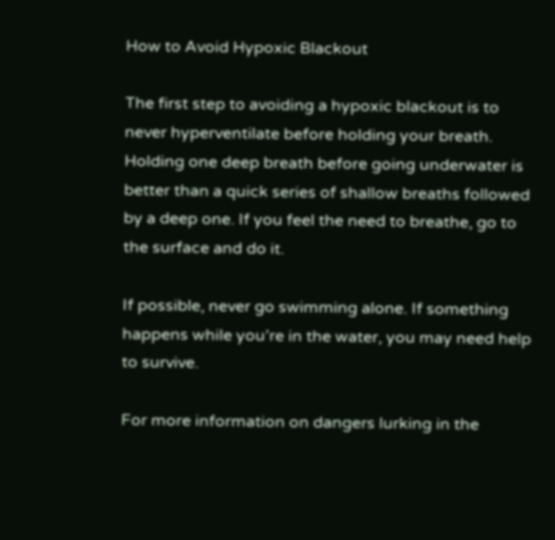How to Avoid Hypoxic Blackout

The first step to avoiding a hypoxic blackout is to never hyperventilate before holding your breath. Holding one deep breath before going underwater is better than a quick series of shallow breaths followed by a deep one. If you feel the need to breathe, go to the surface and do it.

If possible, never go swimming alone. If something happens while you’re in the water, you may need help to survive.

For more information on dangers lurking in the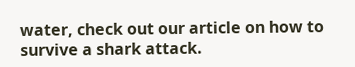water, check out our article on how to survive a shark attack.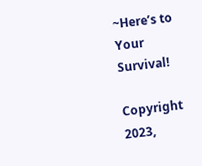~Here’s to Your Survival!

Copyright 2023,